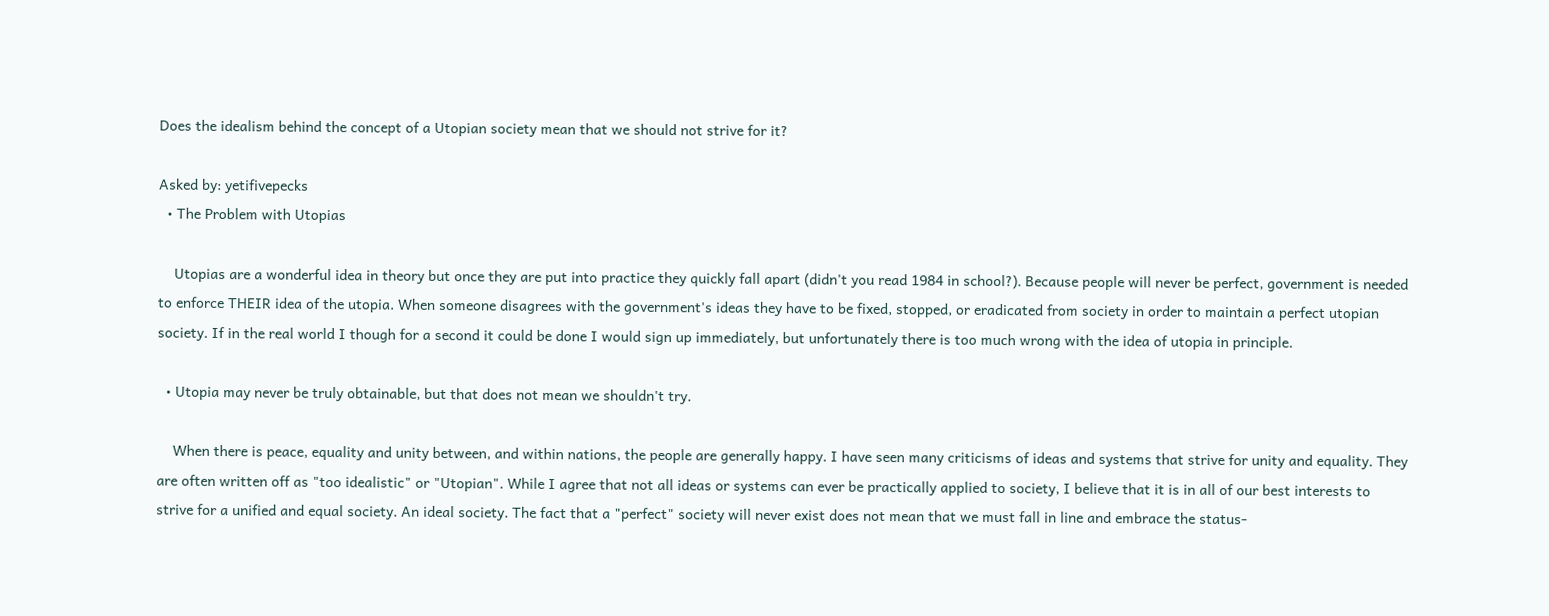Does the idealism behind the concept of a Utopian society mean that we should not strive for it?

Asked by: yetifivepecks
  • The Problem with Utopias

    Utopias are a wonderful idea in theory but once they are put into practice they quickly fall apart (didn't you read 1984 in school?). Because people will never be perfect, government is needed to enforce THEIR idea of the utopia. When someone disagrees with the government's ideas they have to be fixed, stopped, or eradicated from society in order to maintain a perfect utopian society. If in the real world I though for a second it could be done I would sign up immediately, but unfortunately there is too much wrong with the idea of utopia in principle.

  • Utopia may never be truly obtainable, but that does not mean we shouldn't try.

    When there is peace, equality and unity between, and within nations, the people are generally happy. I have seen many criticisms of ideas and systems that strive for unity and equality. They are often written off as "too idealistic" or "Utopian". While I agree that not all ideas or systems can ever be practically applied to society, I believe that it is in all of our best interests to strive for a unified and equal society. An ideal society. The fact that a "perfect" society will never exist does not mean that we must fall in line and embrace the status-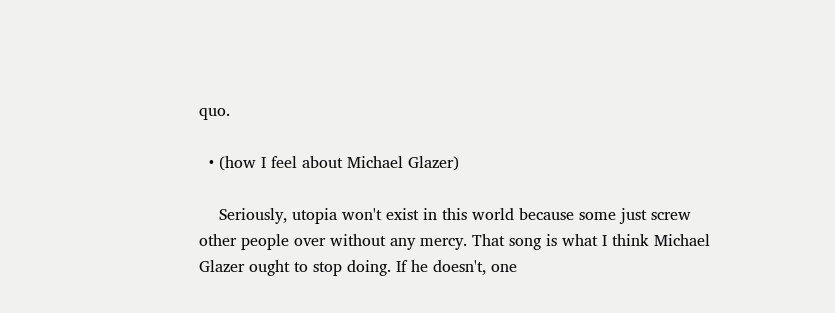quo.

  • (how I feel about Michael Glazer)

    Seriously, utopia won't exist in this world because some just screw other people over without any mercy. That song is what I think Michael Glazer ought to stop doing. If he doesn't, one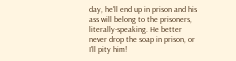day, he'll end up in prison and his ass will belong to the prisoners, literally-speaking. He better never drop the soap in prison, or I'll pity him!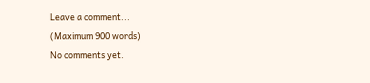Leave a comment...
(Maximum 900 words)
No comments yet.